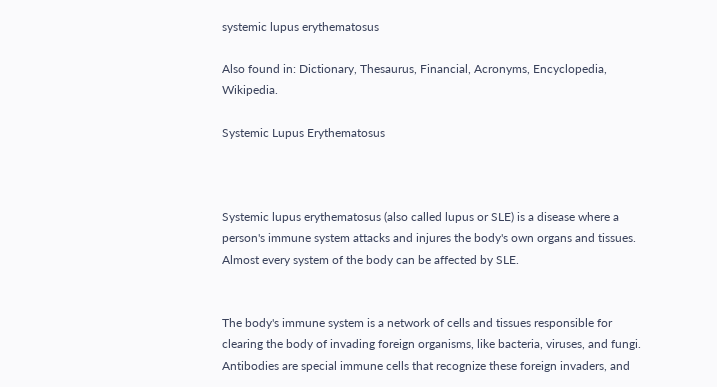systemic lupus erythematosus

Also found in: Dictionary, Thesaurus, Financial, Acronyms, Encyclopedia, Wikipedia.

Systemic Lupus Erythematosus



Systemic lupus erythematosus (also called lupus or SLE) is a disease where a person's immune system attacks and injures the body's own organs and tissues. Almost every system of the body can be affected by SLE.


The body's immune system is a network of cells and tissues responsible for clearing the body of invading foreign organisms, like bacteria, viruses, and fungi. Antibodies are special immune cells that recognize these foreign invaders, and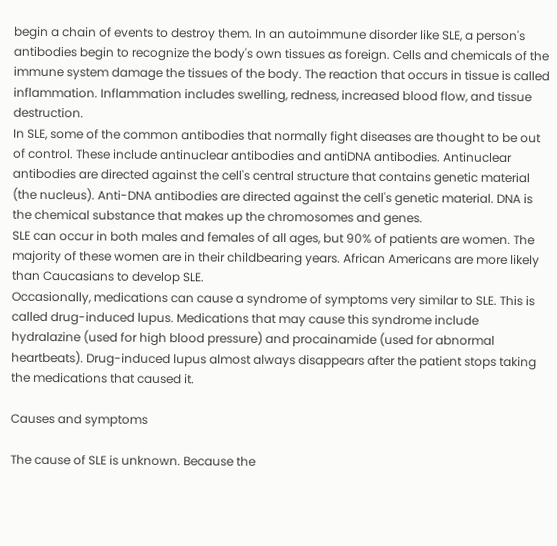begin a chain of events to destroy them. In an autoimmune disorder like SLE, a person's antibodies begin to recognize the body's own tissues as foreign. Cells and chemicals of the immune system damage the tissues of the body. The reaction that occurs in tissue is called inflammation. Inflammation includes swelling, redness, increased blood flow, and tissue destruction.
In SLE, some of the common antibodies that normally fight diseases are thought to be out of control. These include antinuclear antibodies and antiDNA antibodies. Antinuclear antibodies are directed against the cell's central structure that contains genetic material (the nucleus). Anti-DNA antibodies are directed against the cell's genetic material. DNA is the chemical substance that makes up the chromosomes and genes.
SLE can occur in both males and females of all ages, but 90% of patients are women. The majority of these women are in their childbearing years. African Americans are more likely than Caucasians to develop SLE.
Occasionally, medications can cause a syndrome of symptoms very similar to SLE. This is called drug-induced lupus. Medications that may cause this syndrome include hydralazine (used for high blood pressure) and procainamide (used for abnormal heartbeats). Drug-induced lupus almost always disappears after the patient stops taking the medications that caused it.

Causes and symptoms

The cause of SLE is unknown. Because the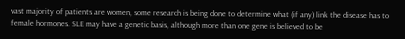vast majority of patients are women, some research is being done to determine what (if any) link the disease has to female hormones. SLE may have a genetic basis, although more than one gene is believed to be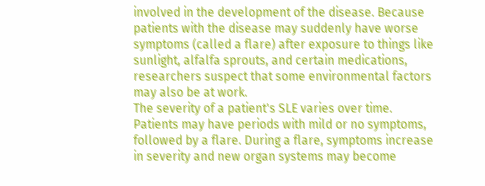involved in the development of the disease. Because patients with the disease may suddenly have worse symptoms (called a flare) after exposure to things like sunlight, alfalfa sprouts, and certain medications, researchers suspect that some environmental factors may also be at work.
The severity of a patient's SLE varies over time. Patients may have periods with mild or no symptoms, followed by a flare. During a flare, symptoms increase in severity and new organ systems may become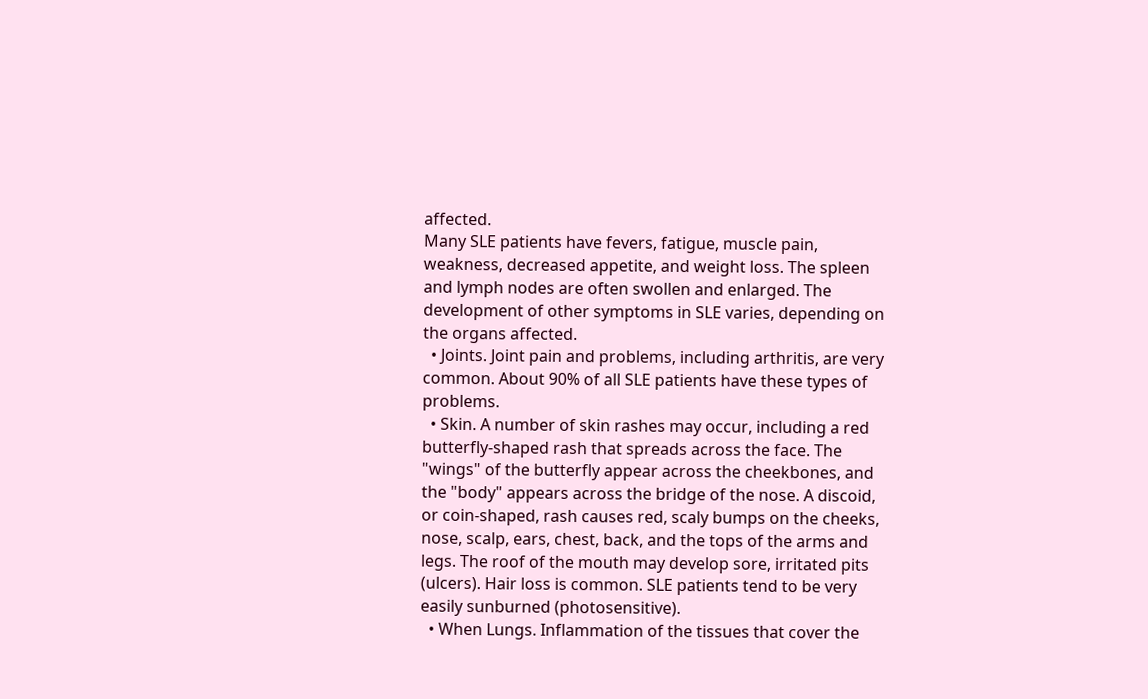affected.
Many SLE patients have fevers, fatigue, muscle pain, weakness, decreased appetite, and weight loss. The spleen and lymph nodes are often swollen and enlarged. The development of other symptoms in SLE varies, depending on the organs affected.
  • Joints. Joint pain and problems, including arthritis, are very common. About 90% of all SLE patients have these types of problems.
  • Skin. A number of skin rashes may occur, including a red butterfly-shaped rash that spreads across the face. The "wings" of the butterfly appear across the cheekbones, and the "body" appears across the bridge of the nose. A discoid, or coin-shaped, rash causes red, scaly bumps on the cheeks, nose, scalp, ears, chest, back, and the tops of the arms and legs. The roof of the mouth may develop sore, irritated pits (ulcers). Hair loss is common. SLE patients tend to be very easily sunburned (photosensitive).
  • When Lungs. Inflammation of the tissues that cover the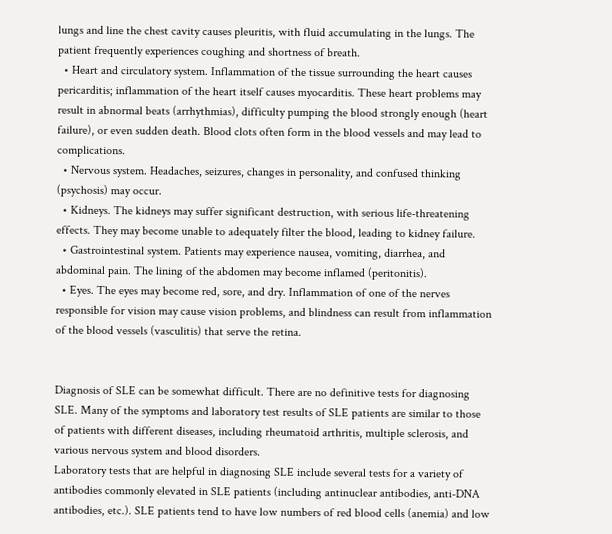lungs and line the chest cavity causes pleuritis, with fluid accumulating in the lungs. The patient frequently experiences coughing and shortness of breath.
  • Heart and circulatory system. Inflammation of the tissue surrounding the heart causes pericarditis; inflammation of the heart itself causes myocarditis. These heart problems may result in abnormal beats (arrhythmias), difficulty pumping the blood strongly enough (heart failure), or even sudden death. Blood clots often form in the blood vessels and may lead to complications.
  • Nervous system. Headaches, seizures, changes in personality, and confused thinking (psychosis) may occur.
  • Kidneys. The kidneys may suffer significant destruction, with serious life-threatening effects. They may become unable to adequately filter the blood, leading to kidney failure.
  • Gastrointestinal system. Patients may experience nausea, vomiting, diarrhea, and abdominal pain. The lining of the abdomen may become inflamed (peritonitis).
  • Eyes. The eyes may become red, sore, and dry. Inflammation of one of the nerves responsible for vision may cause vision problems, and blindness can result from inflammation of the blood vessels (vasculitis) that serve the retina.


Diagnosis of SLE can be somewhat difficult. There are no definitive tests for diagnosing SLE. Many of the symptoms and laboratory test results of SLE patients are similar to those of patients with different diseases, including rheumatoid arthritis, multiple sclerosis, and various nervous system and blood disorders.
Laboratory tests that are helpful in diagnosing SLE include several tests for a variety of antibodies commonly elevated in SLE patients (including antinuclear antibodies, anti-DNA antibodies, etc.). SLE patients tend to have low numbers of red blood cells (anemia) and low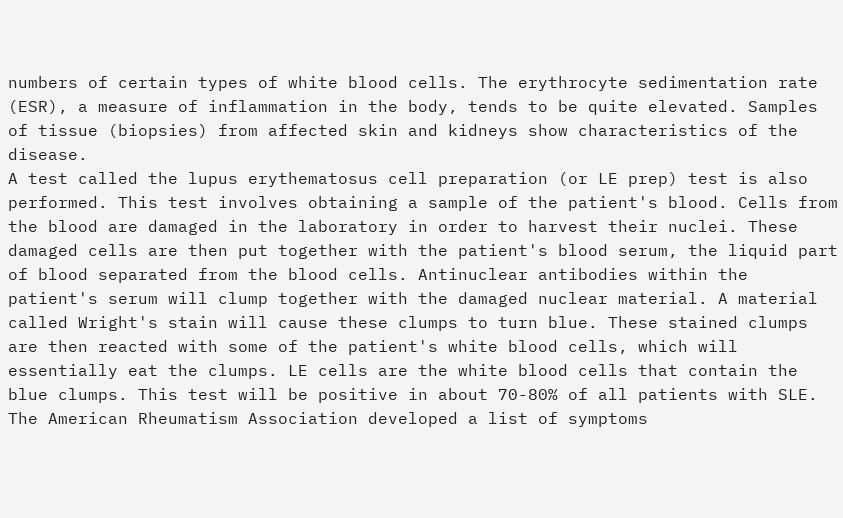numbers of certain types of white blood cells. The erythrocyte sedimentation rate (ESR), a measure of inflammation in the body, tends to be quite elevated. Samples of tissue (biopsies) from affected skin and kidneys show characteristics of the disease.
A test called the lupus erythematosus cell preparation (or LE prep) test is also performed. This test involves obtaining a sample of the patient's blood. Cells from the blood are damaged in the laboratory in order to harvest their nuclei. These damaged cells are then put together with the patient's blood serum, the liquid part of blood separated from the blood cells. Antinuclear antibodies within the patient's serum will clump together with the damaged nuclear material. A material called Wright's stain will cause these clumps to turn blue. These stained clumps are then reacted with some of the patient's white blood cells, which will essentially eat the clumps. LE cells are the white blood cells that contain the blue clumps. This test will be positive in about 70-80% of all patients with SLE.
The American Rheumatism Association developed a list of symptoms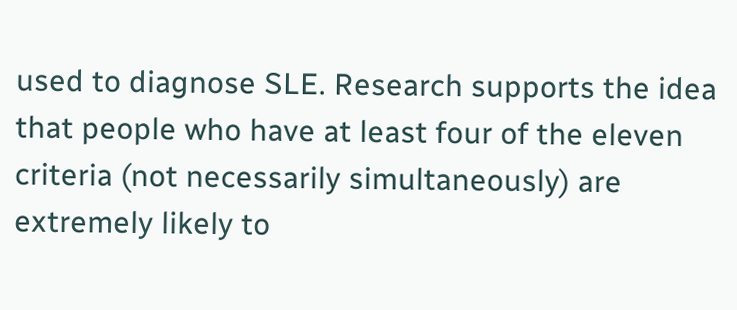used to diagnose SLE. Research supports the idea that people who have at least four of the eleven criteria (not necessarily simultaneously) are extremely likely to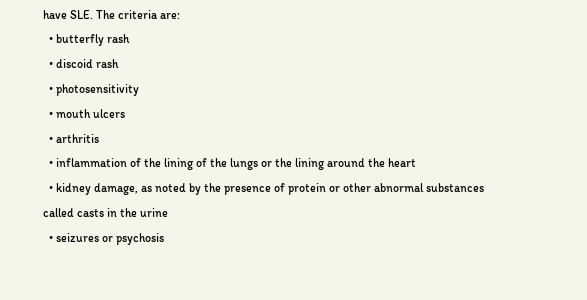have SLE. The criteria are:
  • butterfly rash
  • discoid rash
  • photosensitivity
  • mouth ulcers
  • arthritis
  • inflammation of the lining of the lungs or the lining around the heart
  • kidney damage, as noted by the presence of protein or other abnormal substances called casts in the urine
  • seizures or psychosis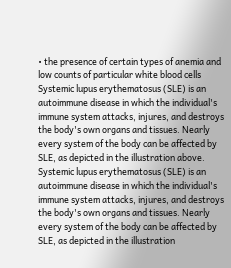• the presence of certain types of anemia and low counts of particular white blood cells
Systemic lupus erythematosus (SLE) is an autoimmune disease in which the individual's immune system attacks, injures, and destroys the body's own organs and tissues. Nearly every system of the body can be affected by SLE, as depicted in the illustration above.
Systemic lupus erythematosus (SLE) is an autoimmune disease in which the individual's immune system attacks, injures, and destroys the body's own organs and tissues. Nearly every system of the body can be affected by SLE, as depicted in the illustration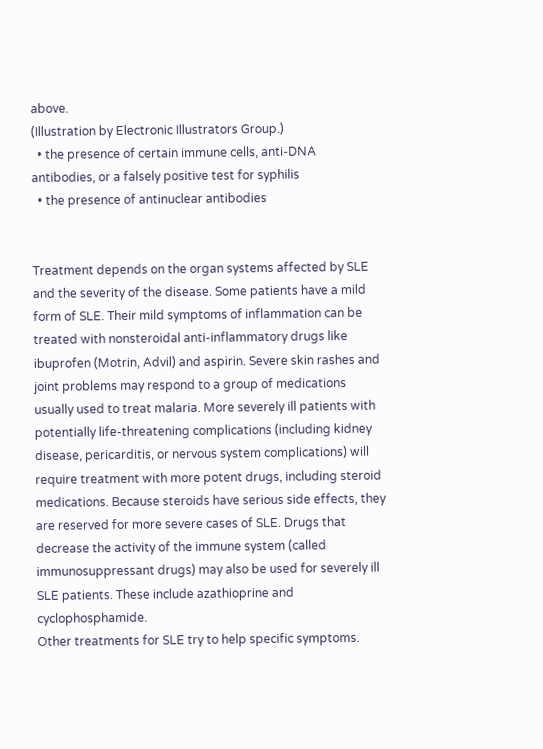above.
(Illustration by Electronic Illustrators Group.)
  • the presence of certain immune cells, anti-DNA antibodies, or a falsely positive test for syphilis
  • the presence of antinuclear antibodies


Treatment depends on the organ systems affected by SLE and the severity of the disease. Some patients have a mild form of SLE. Their mild symptoms of inflammation can be treated with nonsteroidal anti-inflammatory drugs like ibuprofen (Motrin, Advil) and aspirin. Severe skin rashes and joint problems may respond to a group of medications usually used to treat malaria. More severely ill patients with potentially life-threatening complications (including kidney disease, pericarditis, or nervous system complications) will require treatment with more potent drugs, including steroid medications. Because steroids have serious side effects, they are reserved for more severe cases of SLE. Drugs that decrease the activity of the immune system (called immunosuppressant drugs) may also be used for severely ill SLE patients. These include azathioprine and cyclophosphamide.
Other treatments for SLE try to help specific symptoms.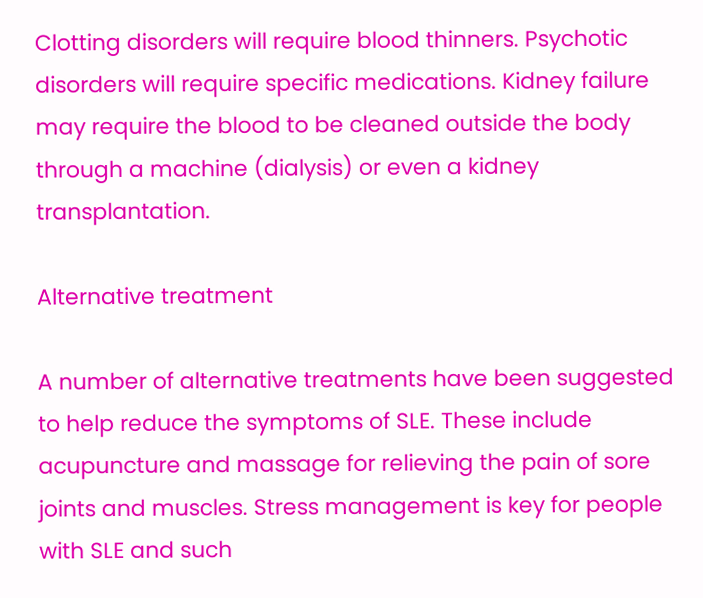Clotting disorders will require blood thinners. Psychotic disorders will require specific medications. Kidney failure may require the blood to be cleaned outside the body through a machine (dialysis) or even a kidney transplantation.

Alternative treatment

A number of alternative treatments have been suggested to help reduce the symptoms of SLE. These include acupuncture and massage for relieving the pain of sore joints and muscles. Stress management is key for people with SLE and such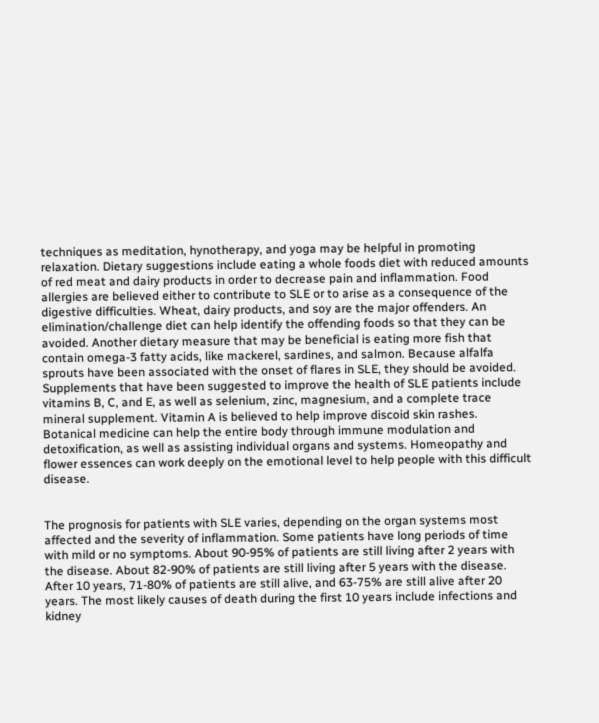techniques as meditation, hynotherapy, and yoga may be helpful in promoting relaxation. Dietary suggestions include eating a whole foods diet with reduced amounts of red meat and dairy products in order to decrease pain and inflammation. Food allergies are believed either to contribute to SLE or to arise as a consequence of the digestive difficulties. Wheat, dairy products, and soy are the major offenders. An elimination/challenge diet can help identify the offending foods so that they can be avoided. Another dietary measure that may be beneficial is eating more fish that contain omega-3 fatty acids, like mackerel, sardines, and salmon. Because alfalfa sprouts have been associated with the onset of flares in SLE, they should be avoided. Supplements that have been suggested to improve the health of SLE patients include vitamins B, C, and E, as well as selenium, zinc, magnesium, and a complete trace mineral supplement. Vitamin A is believed to help improve discoid skin rashes. Botanical medicine can help the entire body through immune modulation and detoxification, as well as assisting individual organs and systems. Homeopathy and flower essences can work deeply on the emotional level to help people with this difficult disease.


The prognosis for patients with SLE varies, depending on the organ systems most affected and the severity of inflammation. Some patients have long periods of time with mild or no symptoms. About 90-95% of patients are still living after 2 years with the disease. About 82-90% of patients are still living after 5 years with the disease. After 10 years, 71-80% of patients are still alive, and 63-75% are still alive after 20 years. The most likely causes of death during the first 10 years include infections and kidney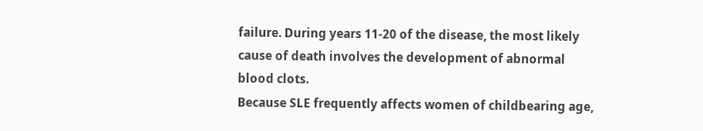failure. During years 11-20 of the disease, the most likely cause of death involves the development of abnormal blood clots.
Because SLE frequently affects women of childbearing age,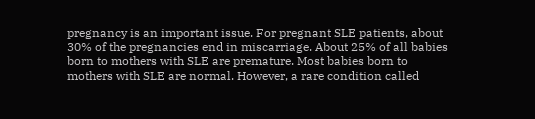pregnancy is an important issue. For pregnant SLE patients, about 30% of the pregnancies end in miscarriage. About 25% of all babies born to mothers with SLE are premature. Most babies born to mothers with SLE are normal. However, a rare condition called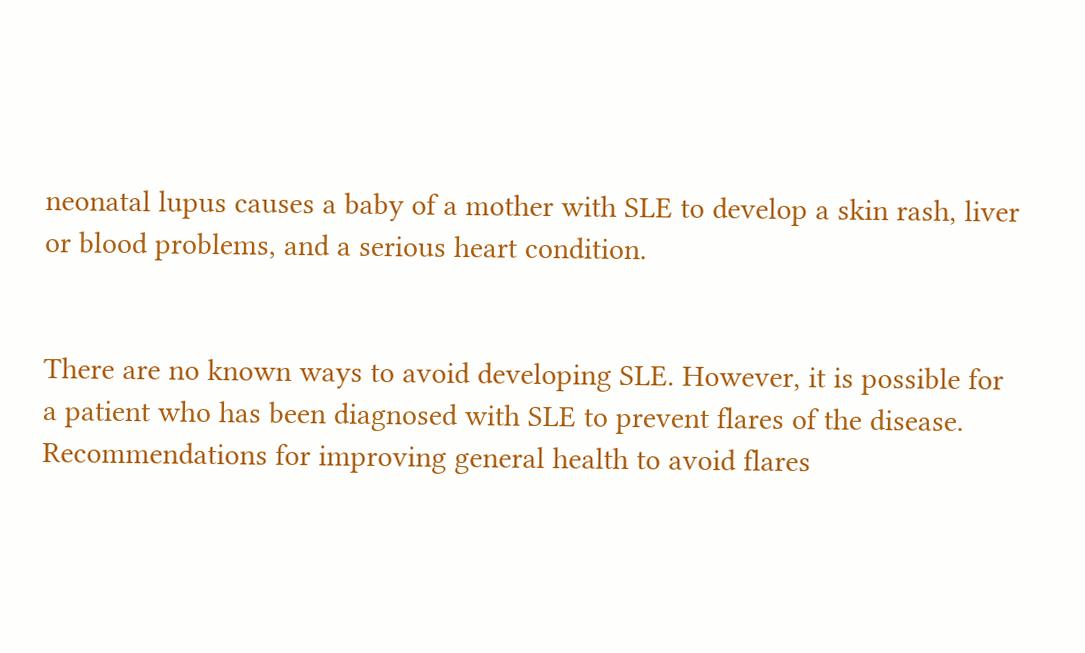neonatal lupus causes a baby of a mother with SLE to develop a skin rash, liver or blood problems, and a serious heart condition.


There are no known ways to avoid developing SLE. However, it is possible for a patient who has been diagnosed with SLE to prevent flares of the disease. Recommendations for improving general health to avoid flares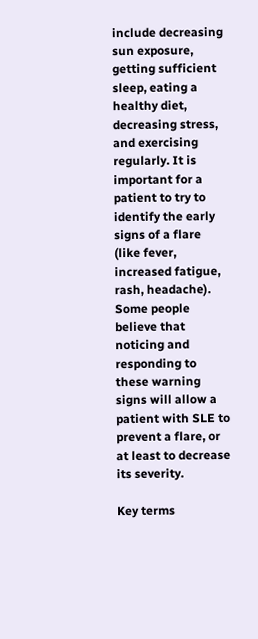include decreasing sun exposure, getting sufficient sleep, eating a healthy diet, decreasing stress, and exercising regularly. It is important for a patient to try to identify the early signs of a flare (like fever, increased fatigue, rash, headache). Some people believe that noticing and responding to these warning signs will allow a patient with SLE to prevent a flare, or at least to decrease its severity.

Key terms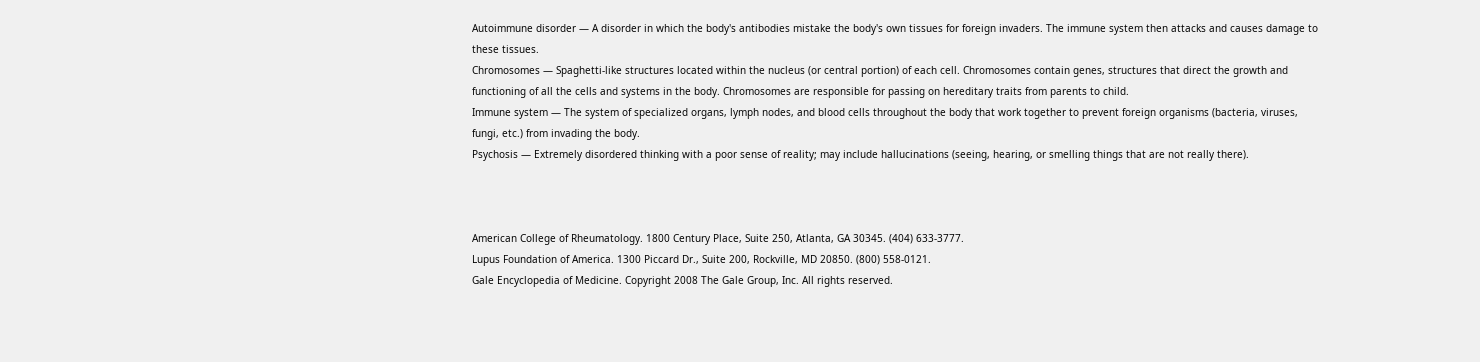Autoimmune disorder — A disorder in which the body's antibodies mistake the body's own tissues for foreign invaders. The immune system then attacks and causes damage to these tissues.
Chromosomes — Spaghetti-like structures located within the nucleus (or central portion) of each cell. Chromosomes contain genes, structures that direct the growth and functioning of all the cells and systems in the body. Chromosomes are responsible for passing on hereditary traits from parents to child.
Immune system — The system of specialized organs, lymph nodes, and blood cells throughout the body that work together to prevent foreign organisms (bacteria, viruses, fungi, etc.) from invading the body.
Psychosis — Extremely disordered thinking with a poor sense of reality; may include hallucinations (seeing, hearing, or smelling things that are not really there).



American College of Rheumatology. 1800 Century Place, Suite 250, Atlanta, GA 30345. (404) 633-3777.
Lupus Foundation of America. 1300 Piccard Dr., Suite 200, Rockville, MD 20850. (800) 558-0121.
Gale Encyclopedia of Medicine. Copyright 2008 The Gale Group, Inc. All rights reserved.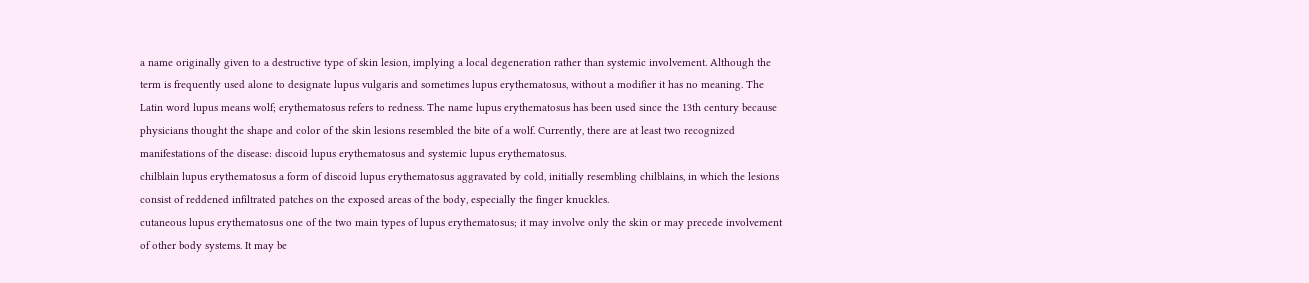a name originally given to a destructive type of skin lesion, implying a local degeneration rather than systemic involvement. Although the term is frequently used alone to designate lupus vulgaris and sometimes lupus erythematosus, without a modifier it has no meaning. The Latin word lupus means wolf; erythematosus refers to redness. The name lupus erythematosus has been used since the 13th century because physicians thought the shape and color of the skin lesions resembled the bite of a wolf. Currently, there are at least two recognized manifestations of the disease: discoid lupus erythematosus and systemic lupus erythematosus.
chilblain lupus erythematosus a form of discoid lupus erythematosus aggravated by cold, initially resembling chilblains, in which the lesions consist of reddened infiltrated patches on the exposed areas of the body, especially the finger knuckles.
cutaneous lupus erythematosus one of the two main types of lupus erythematosus; it may involve only the skin or may precede involvement of other body systems. It may be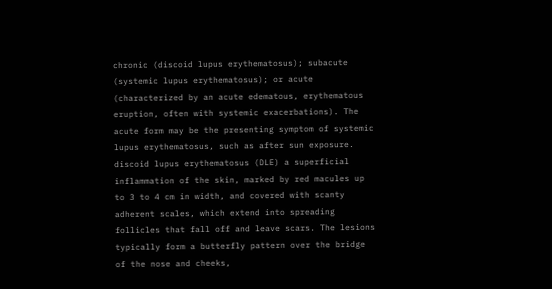chronic (discoid lupus erythematosus); subacute (systemic lupus erythematosus); or acute (characterized by an acute edematous, erythematous eruption, often with systemic exacerbations). The acute form may be the presenting symptom of systemic lupus erythematosus, such as after sun exposure.
discoid lupus erythematosus (DLE) a superficial inflammation of the skin, marked by red macules up to 3 to 4 cm in width, and covered with scanty adherent scales, which extend into spreading follicles that fall off and leave scars. The lesions typically form a butterfly pattern over the bridge of the nose and cheeks,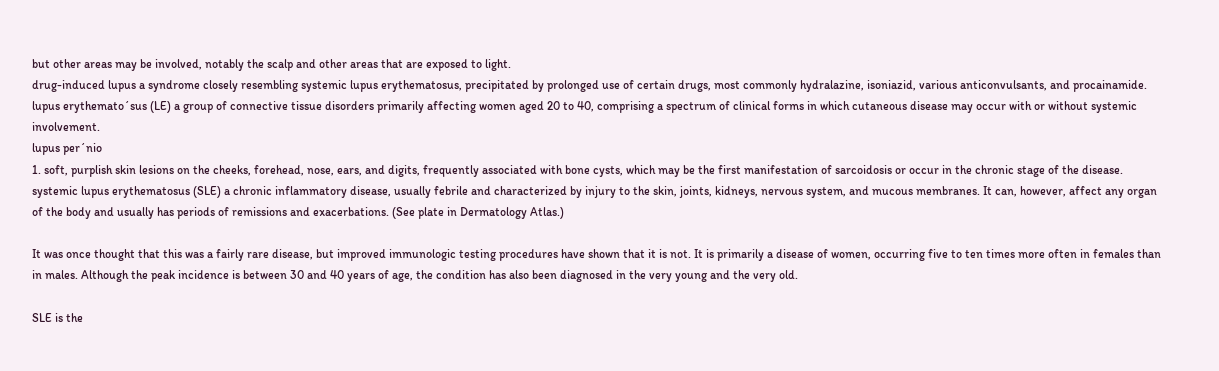but other areas may be involved, notably the scalp and other areas that are exposed to light.
drug-induced lupus a syndrome closely resembling systemic lupus erythematosus, precipitated by prolonged use of certain drugs, most commonly hydralazine, isoniazid, various anticonvulsants, and procainamide.
lupus erythemato´sus (LE) a group of connective tissue disorders primarily affecting women aged 20 to 40, comprising a spectrum of clinical forms in which cutaneous disease may occur with or without systemic involvement.
lupus per´nio
1. soft, purplish skin lesions on the cheeks, forehead, nose, ears, and digits, frequently associated with bone cysts, which may be the first manifestation of sarcoidosis or occur in the chronic stage of the disease.
systemic lupus erythematosus (SLE) a chronic inflammatory disease, usually febrile and characterized by injury to the skin, joints, kidneys, nervous system, and mucous membranes. It can, however, affect any organ of the body and usually has periods of remissions and exacerbations. (See plate in Dermatology Atlas.)

It was once thought that this was a fairly rare disease, but improved immunologic testing procedures have shown that it is not. It is primarily a disease of women, occurring five to ten times more often in females than in males. Although the peak incidence is between 30 and 40 years of age, the condition has also been diagnosed in the very young and the very old.

SLE is the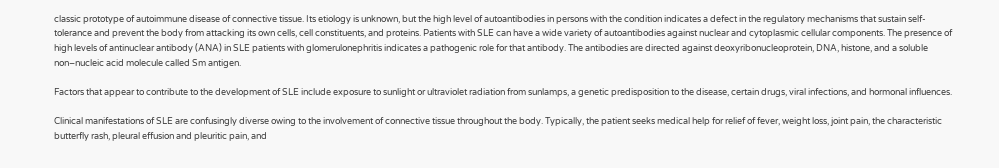classic prototype of autoimmune disease of connective tissue. Its etiology is unknown, but the high level of autoantibodies in persons with the condition indicates a defect in the regulatory mechanisms that sustain self-tolerance and prevent the body from attacking its own cells, cell constituents, and proteins. Patients with SLE can have a wide variety of autoantibodies against nuclear and cytoplasmic cellular components. The presence of high levels of antinuclear antibody (ANA) in SLE patients with glomerulonephritis indicates a pathogenic role for that antibody. The antibodies are directed against deoxyribonucleoprotein, DNA, histone, and a soluble non–nucleic acid molecule called Sm antigen.

Factors that appear to contribute to the development of SLE include exposure to sunlight or ultraviolet radiation from sunlamps, a genetic predisposition to the disease, certain drugs, viral infections, and hormonal influences.

Clinical manifestations of SLE are confusingly diverse owing to the involvement of connective tissue throughout the body. Typically, the patient seeks medical help for relief of fever, weight loss, joint pain, the characteristic butterfly rash, pleural effusion and pleuritic pain, and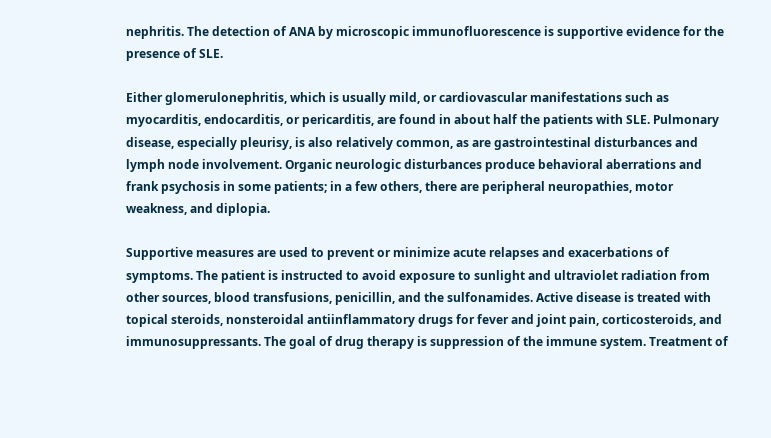nephritis. The detection of ANA by microscopic immunofluorescence is supportive evidence for the presence of SLE.

Either glomerulonephritis, which is usually mild, or cardiovascular manifestations such as myocarditis, endocarditis, or pericarditis, are found in about half the patients with SLE. Pulmonary disease, especially pleurisy, is also relatively common, as are gastrointestinal disturbances and lymph node involvement. Organic neurologic disturbances produce behavioral aberrations and frank psychosis in some patients; in a few others, there are peripheral neuropathies, motor weakness, and diplopia.

Supportive measures are used to prevent or minimize acute relapses and exacerbations of symptoms. The patient is instructed to avoid exposure to sunlight and ultraviolet radiation from other sources, blood transfusions, penicillin, and the sulfonamides. Active disease is treated with topical steroids, nonsteroidal antiinflammatory drugs for fever and joint pain, corticosteroids, and immunosuppressants. The goal of drug therapy is suppression of the immune system. Treatment of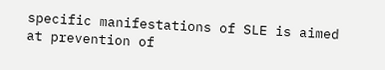specific manifestations of SLE is aimed at prevention of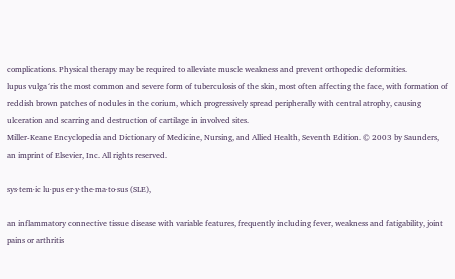complications. Physical therapy may be required to alleviate muscle weakness and prevent orthopedic deformities.
lupus vulga´ris the most common and severe form of tuberculosis of the skin, most often affecting the face, with formation of reddish brown patches of nodules in the corium, which progressively spread peripherally with central atrophy, causing ulceration and scarring and destruction of cartilage in involved sites.
Miller-Keane Encyclopedia and Dictionary of Medicine, Nursing, and Allied Health, Seventh Edition. © 2003 by Saunders, an imprint of Elsevier, Inc. All rights reserved.

sys·tem·ic lu·pus er·y·the·ma·to·sus (SLE),

an inflammatory connective tissue disease with variable features, frequently including fever, weakness and fatigability, joint pains or arthritis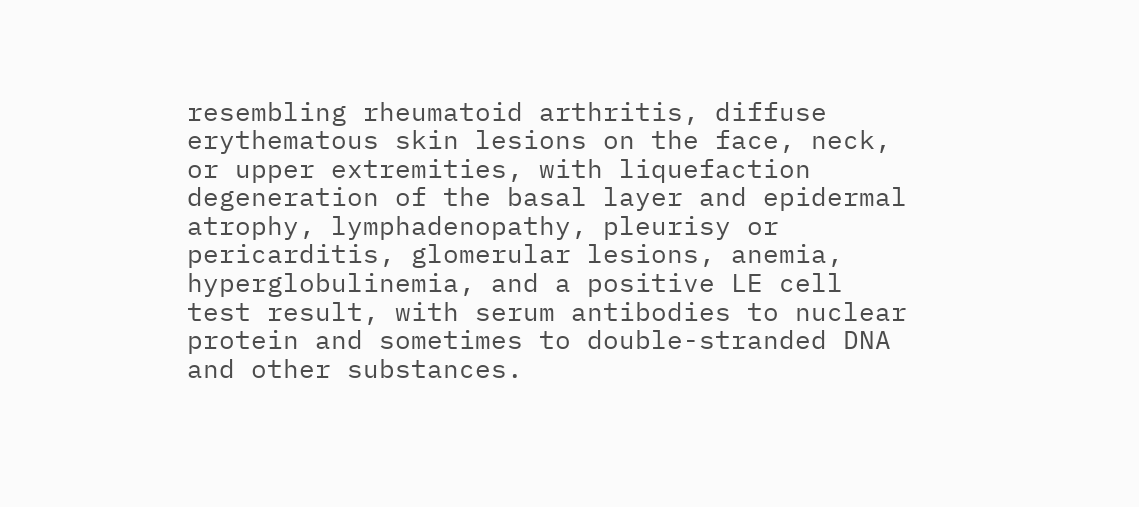resembling rheumatoid arthritis, diffuse erythematous skin lesions on the face, neck, or upper extremities, with liquefaction degeneration of the basal layer and epidermal atrophy, lymphadenopathy, pleurisy or pericarditis, glomerular lesions, anemia, hyperglobulinemia, and a positive LE cell test result, with serum antibodies to nuclear protein and sometimes to double-stranded DNA and other substances.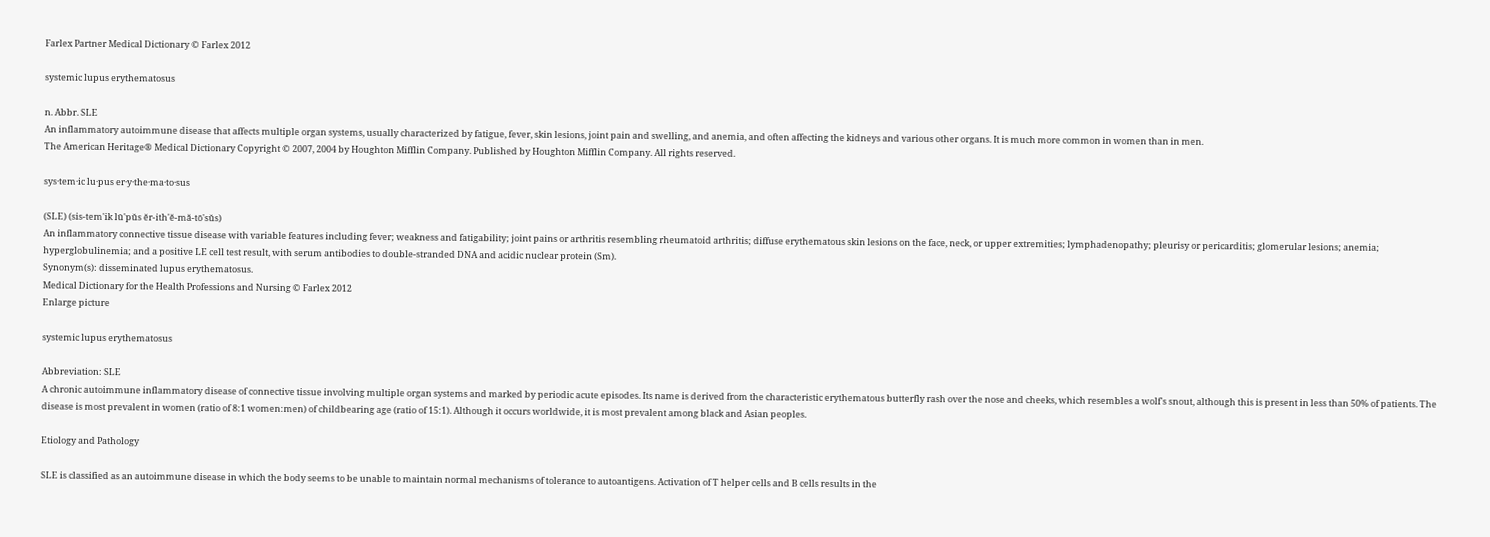Farlex Partner Medical Dictionary © Farlex 2012

systemic lupus erythematosus

n. Abbr. SLE
An inflammatory autoimmune disease that affects multiple organ systems, usually characterized by fatigue, fever, skin lesions, joint pain and swelling, and anemia, and often affecting the kidneys and various other organs. It is much more common in women than in men.
The American Heritage® Medical Dictionary Copyright © 2007, 2004 by Houghton Mifflin Company. Published by Houghton Mifflin Company. All rights reserved.

sys·tem·ic lu·pus er·y·the·ma·to·sus

(SLE) (sis-tem'ik lū'pŭs ĕr-ith'ĕ-mă-tō'sŭs)
An inflammatory connective tissue disease with variable features including fever; weakness and fatigability; joint pains or arthritis resembling rheumatoid arthritis; diffuse erythematous skin lesions on the face, neck, or upper extremities; lymphadenopathy; pleurisy or pericarditis; glomerular lesions; anemia; hyperglobulinemia; and a positive LE cell test result, with serum antibodies to double-stranded DNA and acidic nuclear protein (Sm).
Synonym(s): disseminated lupus erythematosus.
Medical Dictionary for the Health Professions and Nursing © Farlex 2012
Enlarge picture

systemic lupus erythematosus

Abbreviation: SLE
A chronic autoimmune inflammatory disease of connective tissue involving multiple organ systems and marked by periodic acute episodes. Its name is derived from the characteristic erythematous butterfly rash over the nose and cheeks, which resembles a wolf's snout, although this is present in less than 50% of patients. The disease is most prevalent in women (ratio of 8:1 women:men) of childbearing age (ratio of 15:1). Although it occurs worldwide, it is most prevalent among black and Asian peoples.

Etiology and Pathology

SLE is classified as an autoimmune disease in which the body seems to be unable to maintain normal mechanisms of tolerance to autoantigens. Activation of T helper cells and B cells results in the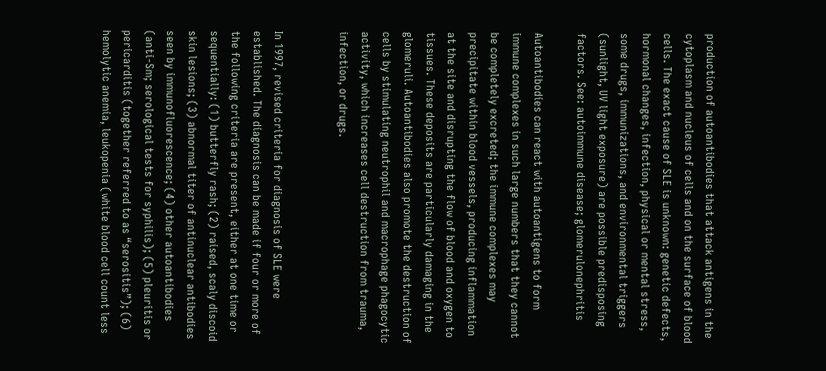production of autoantibodies that attack antigens in the cytoplasm and nucleus of cells and on the surface of blood cells. The exact cause of SLE is unknown: genetic defects, hormonal changes, infection, physical or mental stress, some drugs, immunizations, and environmental triggers (sunlight, UV light exposure) are possible predisposing factors. See: autoimmune disease; glomerulonephritis

Autoantibodies can react with autoantigens to form immune complexes in such large numbers that they cannot be completely excreted; the immune complexes may precipitate within blood vessels, producing inflammation at the site and disrupting the flow of blood and oxygen to tissues. These deposits are particularly damaging in the glomeruli. Autoantibodies also promote the destruction of cells by stimulating neutrophil and macrophage phagocytic activity, which increases cell destruction from trauma, infection, or drugs.


In 1997, revised criteria for diagnosis of SLE were established. The diagnosis can be made if four or more of the following criteria are present, either at one time or sequentially: (1) butterfly rash; (2) raised, scaly discoid skin lesions; (3) abnormal titer of antinuclear antibodies seen by immunofluorescence; (4) other autoantibodies (anti-Sm; serological tests for syphilis); (5) pleuritis or pericarditis (together referred to as “serositis”); (6) hemolytic anemia, leukopenia (white blood cell count less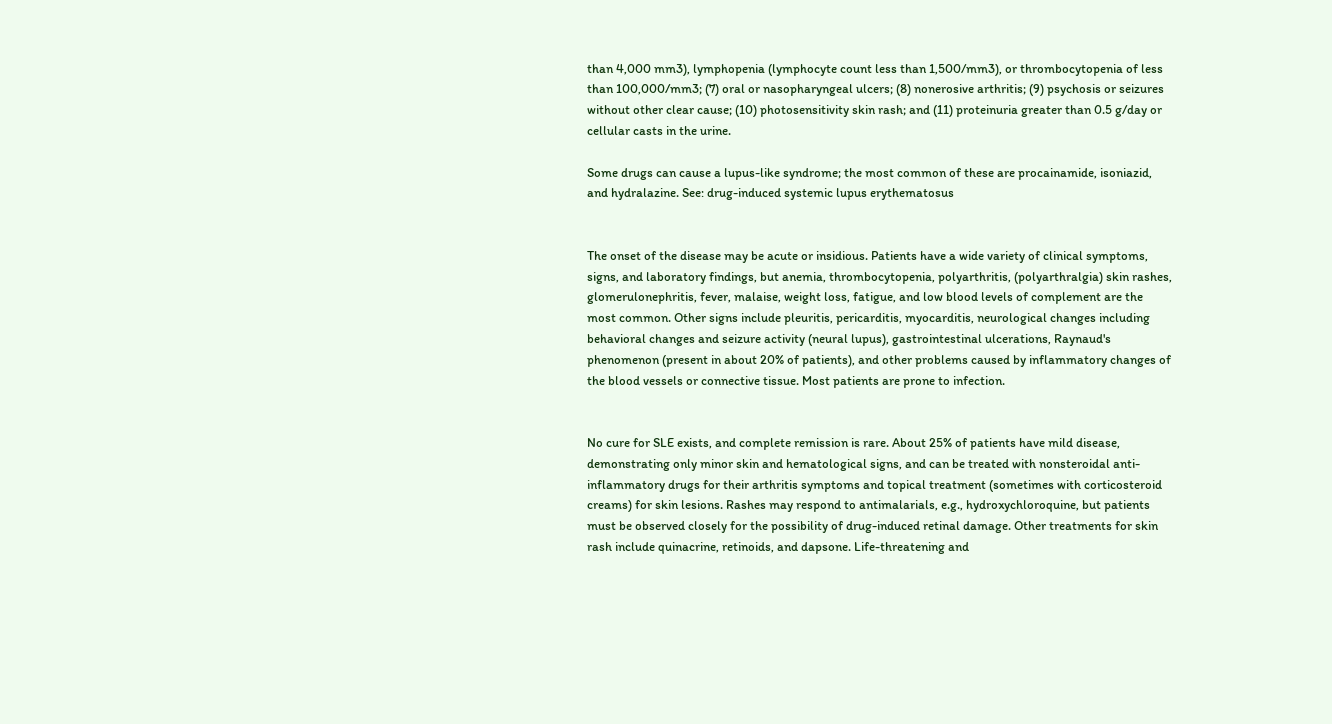than 4,000 mm3), lymphopenia (lymphocyte count less than 1,500/mm3), or thrombocytopenia of less than 100,000/mm3; (7) oral or nasopharyngeal ulcers; (8) nonerosive arthritis; (9) psychosis or seizures without other clear cause; (10) photosensitivity skin rash; and (11) proteinuria greater than 0.5 g/day or cellular casts in the urine.

Some drugs can cause a lupus-like syndrome; the most common of these are procainamide, isoniazid, and hydralazine. See: drug-induced systemic lupus erythematosus


The onset of the disease may be acute or insidious. Patients have a wide variety of clinical symptoms, signs, and laboratory findings, but anemia, thrombocytopenia, polyarthritis, (polyarthralgia) skin rashes, glomerulonephritis, fever, malaise, weight loss, fatigue, and low blood levels of complement are the most common. Other signs include pleuritis, pericarditis, myocarditis, neurological changes including behavioral changes and seizure activity (neural lupus), gastrointestinal ulcerations, Raynaud's phenomenon (present in about 20% of patients), and other problems caused by inflammatory changes of the blood vessels or connective tissue. Most patients are prone to infection.


No cure for SLE exists, and complete remission is rare. About 25% of patients have mild disease, demonstrating only minor skin and hematological signs, and can be treated with nonsteroidal anti-inflammatory drugs for their arthritis symptoms and topical treatment (sometimes with corticosteroid creams) for skin lesions. Rashes may respond to antimalarials, e.g., hydroxychloroquine, but patients must be observed closely for the possibility of drug-induced retinal damage. Other treatments for skin rash include quinacrine, retinoids, and dapsone. Life-threatening and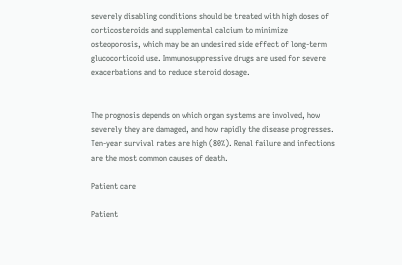severely disabling conditions should be treated with high doses of corticosteroids and supplemental calcium to minimize osteoporosis, which may be an undesired side effect of long-term glucocorticoid use. Immunosuppressive drugs are used for severe exacerbations and to reduce steroid dosage.


The prognosis depends on which organ systems are involved, how severely they are damaged, and how rapidly the disease progresses. Ten-year survival rates are high (80%). Renal failure and infections are the most common causes of death.

Patient care

Patient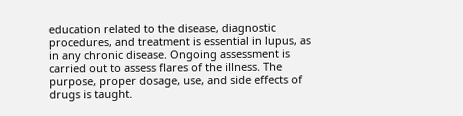education related to the disease, diagnostic procedures, and treatment is essential in lupus, as in any chronic disease. Ongoing assessment is carried out to assess flares of the illness. The purpose, proper dosage, use, and side effects of drugs is taught.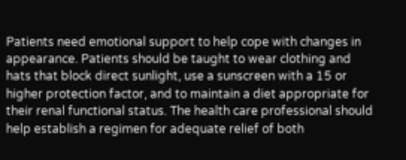Patients need emotional support to help cope with changes in appearance. Patients should be taught to wear clothing and hats that block direct sunlight, use a sunscreen with a 15 or higher protection factor, and to maintain a diet appropriate for their renal functional status. The health care professional should help establish a regimen for adequate relief of both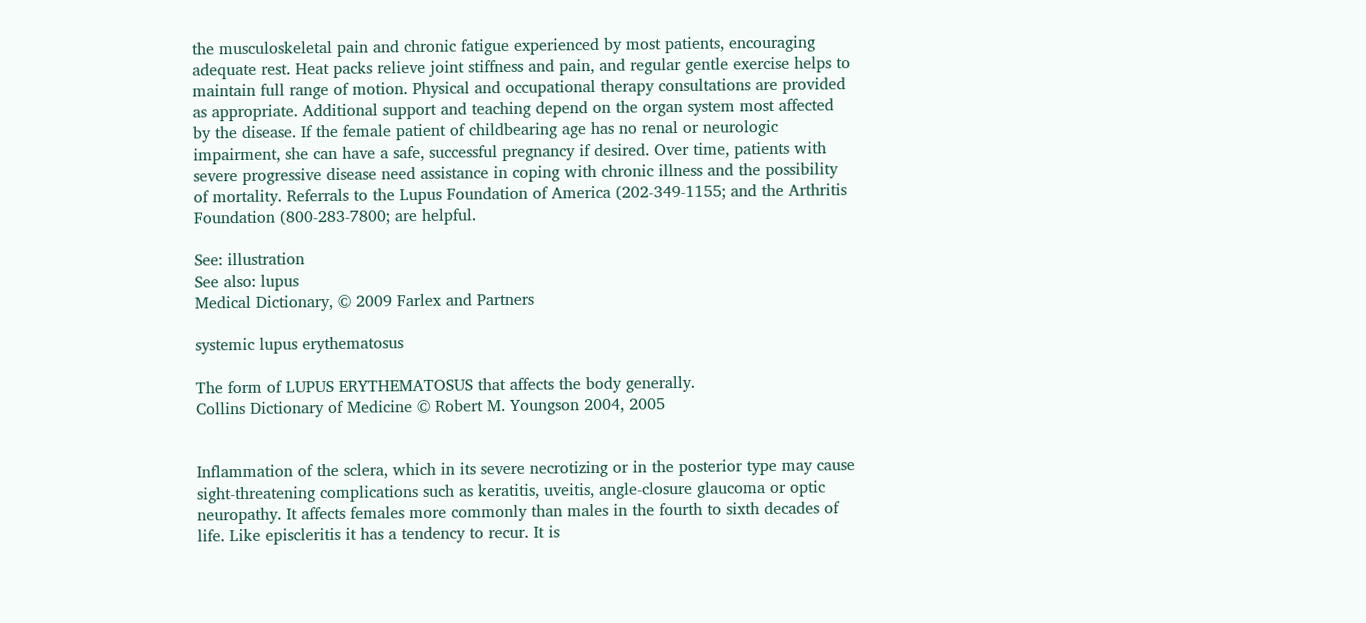the musculoskeletal pain and chronic fatigue experienced by most patients, encouraging adequate rest. Heat packs relieve joint stiffness and pain, and regular gentle exercise helps to maintain full range of motion. Physical and occupational therapy consultations are provided as appropriate. Additional support and teaching depend on the organ system most affected by the disease. If the female patient of childbearing age has no renal or neurologic impairment, she can have a safe, successful pregnancy if desired. Over time, patients with severe progressive disease need assistance in coping with chronic illness and the possibility of mortality. Referrals to the Lupus Foundation of America (202-349-1155; and the Arthritis Foundation (800-283-7800; are helpful.

See: illustration
See also: lupus
Medical Dictionary, © 2009 Farlex and Partners

systemic lupus erythematosus

The form of LUPUS ERYTHEMATOSUS that affects the body generally.
Collins Dictionary of Medicine © Robert M. Youngson 2004, 2005


Inflammation of the sclera, which in its severe necrotizing or in the posterior type may cause sight-threatening complications such as keratitis, uveitis, angle-closure glaucoma or optic neuropathy. It affects females more commonly than males in the fourth to sixth decades of life. Like episcleritis it has a tendency to recur. It is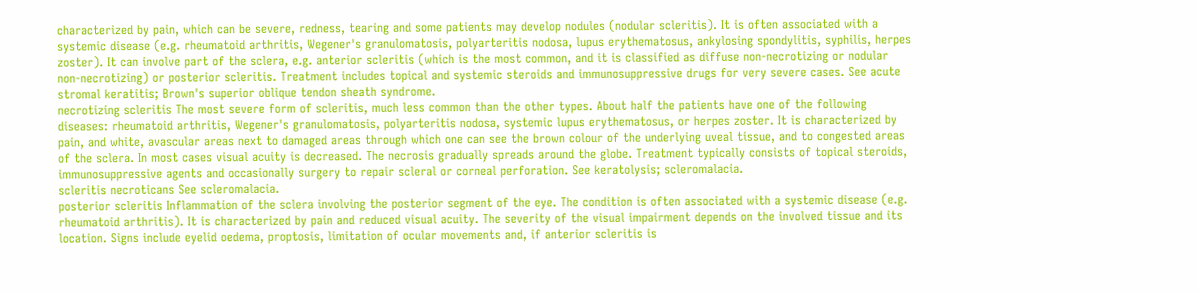characterized by pain, which can be severe, redness, tearing and some patients may develop nodules (nodular scleritis). It is often associated with a systemic disease (e.g. rheumatoid arthritis, Wegener's granulomatosis, polyarteritis nodosa, lupus erythematosus, ankylosing spondylitis, syphilis, herpes zoster). It can involve part of the sclera, e.g. anterior scleritis (which is the most common, and it is classified as diffuse non-necrotizing or nodular non-necrotizing) or posterior scleritis. Treatment includes topical and systemic steroids and immunosuppressive drugs for very severe cases. See acute stromal keratitis; Brown's superior oblique tendon sheath syndrome.
necrotizing scleritis The most severe form of scleritis, much less common than the other types. About half the patients have one of the following diseases: rheumatoid arthritis, Wegener's granulomatosis, polyarteritis nodosa, systemic lupus erythematosus, or herpes zoster. It is characterized by pain, and white, avascular areas next to damaged areas through which one can see the brown colour of the underlying uveal tissue, and to congested areas of the sclera. In most cases visual acuity is decreased. The necrosis gradually spreads around the globe. Treatment typically consists of topical steroids, immunosuppressive agents and occasionally surgery to repair scleral or corneal perforation. See keratolysis; scleromalacia.
scleritis necroticans See scleromalacia.
posterior scleritis Inflammation of the sclera involving the posterior segment of the eye. The condition is often associated with a systemic disease (e.g. rheumatoid arthritis). It is characterized by pain and reduced visual acuity. The severity of the visual impairment depends on the involved tissue and its location. Signs include eyelid oedema, proptosis, limitation of ocular movements and, if anterior scleritis is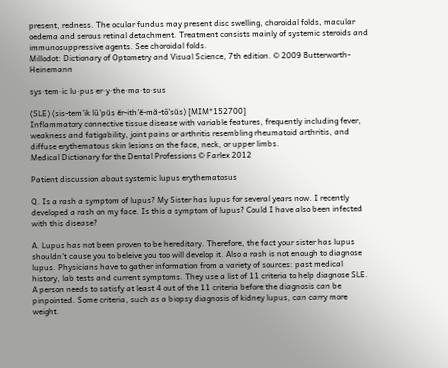present, redness. The ocular fundus may present disc swelling, choroidal folds, macular oedema and serous retinal detachment. Treatment consists mainly of systemic steroids and immunosuppressive agents. See choroidal folds.
Millodot: Dictionary of Optometry and Visual Science, 7th edition. © 2009 Butterworth-Heinemann

sys·tem·ic lu·pus er·y·the·ma·to·sus

(SLE) (sis-tem'ik lū'pŭs ĕr-ith'ĕ-mă-tō'sŭs) [MIM*152700]
Inflammatory connective tissue disease with variable features, frequently including fever, weakness and fatigability, joint pains or arthritis resembling rheumatoid arthritis, and diffuse erythematous skin lesions on the face, neck, or upper limbs.
Medical Dictionary for the Dental Professions © Farlex 2012

Patient discussion about systemic lupus erythematosus

Q. Is a rash a symptom of lupus? My Sister has lupus for several years now. I recently developed a rash on my face. Is this a symptom of lupus? Could I have also been infected with this disease?

A. Lupus has not been proven to be hereditary. Therefore, the fact your sister has lupus shouldn't cause you to beleive you too will develop it. Also a rash is not enough to diagnose lupus. Physicians have to gather information from a variety of sources: past medical history, lab tests and current symptoms. They use a list of 11 criteria to help diagnose SLE. A person needs to satisfy at least 4 out of the 11 criteria before the diagnosis can be pinpointed. Some criteria, such as a biopsy diagnosis of kidney lupus, can carry more weight.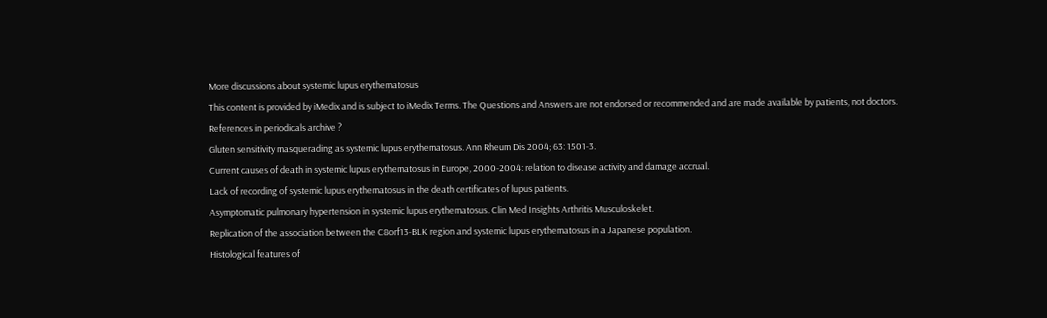More discussions about systemic lupus erythematosus
This content is provided by iMedix and is subject to iMedix Terms. The Questions and Answers are not endorsed or recommended and are made available by patients, not doctors.
References in periodicals archive ?
Gluten sensitivity masquerading as systemic lupus erythematosus. Ann Rheum Dis 2004; 63: 1501-3.
Current causes of death in systemic lupus erythematosus in Europe, 2000-2004: relation to disease activity and damage accrual.
Lack of recording of systemic lupus erythematosus in the death certificates of lupus patients.
Asymptomatic pulmonary hypertension in systemic lupus erythematosus. Clin Med Insights Arthritis Musculoskelet.
Replication of the association between the C8orf13-BLK region and systemic lupus erythematosus in a Japanese population.
Histological features of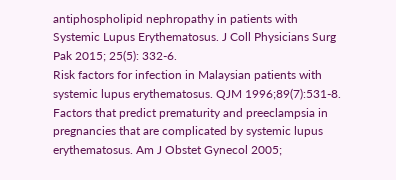antiphospholipid nephropathy in patients with Systemic Lupus Erythematosus. J Coll Physicians Surg Pak 2015; 25(5): 332-6.
Risk factors for infection in Malaysian patients with systemic lupus erythematosus. QJM 1996;89(7):531-8.
Factors that predict prematurity and preeclampsia in pregnancies that are complicated by systemic lupus erythematosus. Am J Obstet Gynecol 2005;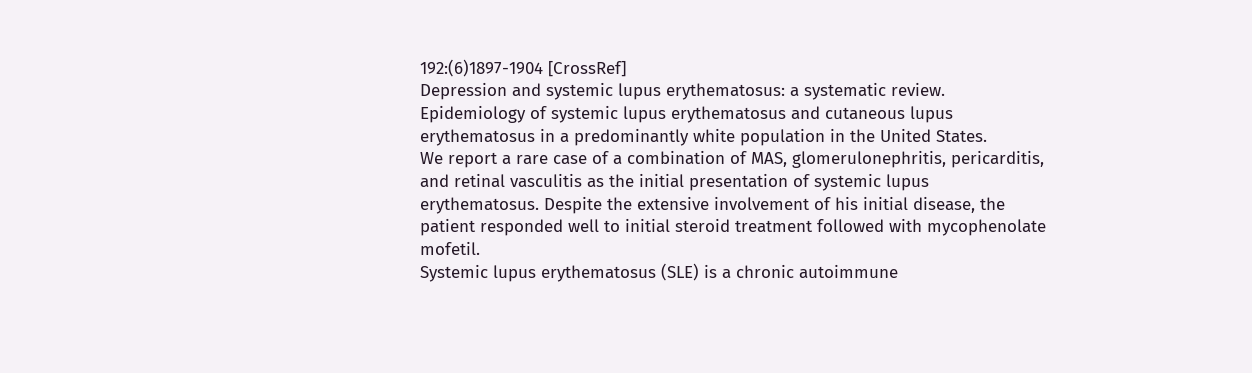192:(6)1897-1904 [CrossRef]
Depression and systemic lupus erythematosus: a systematic review.
Epidemiology of systemic lupus erythematosus and cutaneous lupus erythematosus in a predominantly white population in the United States.
We report a rare case of a combination of MAS, glomerulonephritis, pericarditis, and retinal vasculitis as the initial presentation of systemic lupus erythematosus. Despite the extensive involvement of his initial disease, the patient responded well to initial steroid treatment followed with mycophenolate mofetil.
Systemic lupus erythematosus (SLE) is a chronic autoimmune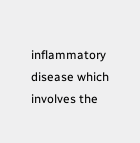inflammatory disease which involves the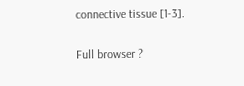connective tissue [1-3].

Full browser ?